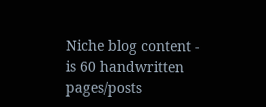Niche blog content - is 60 handwritten pages/posts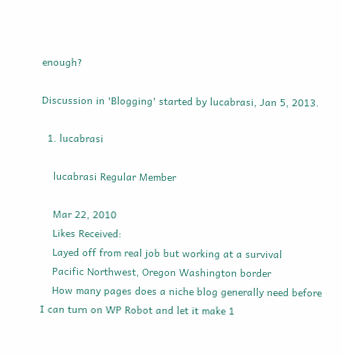enough?

Discussion in 'Blogging' started by lucabrasi, Jan 5, 2013.

  1. lucabrasi

    lucabrasi Regular Member

    Mar 22, 2010
    Likes Received:
    Layed off from real job but working at a survival
    Pacific Northwest, Oregon Washington border
    How many pages does a niche blog generally need before I can turn on WP Robot and let it make 1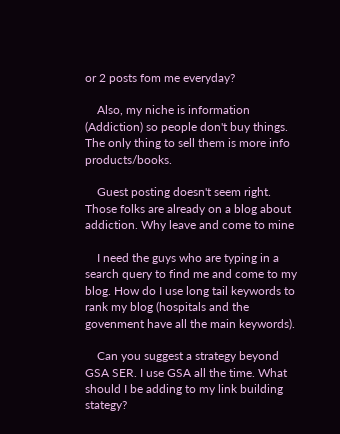or 2 posts fom me everyday?

    Also, my niche is information (Addiction) so people don't buy things. The only thing to sell them is more info products/books.

    Guest posting doesn't seem right. Those folks are already on a blog about addiction. Why leave and come to mine

    I need the guys who are typing in a search query to find me and come to my blog. How do I use long tail keywords to rank my blog (hospitals and the govenment have all the main keywords).

    Can you suggest a strategy beyond GSA SER. I use GSA all the time. What should I be adding to my link building stategy?